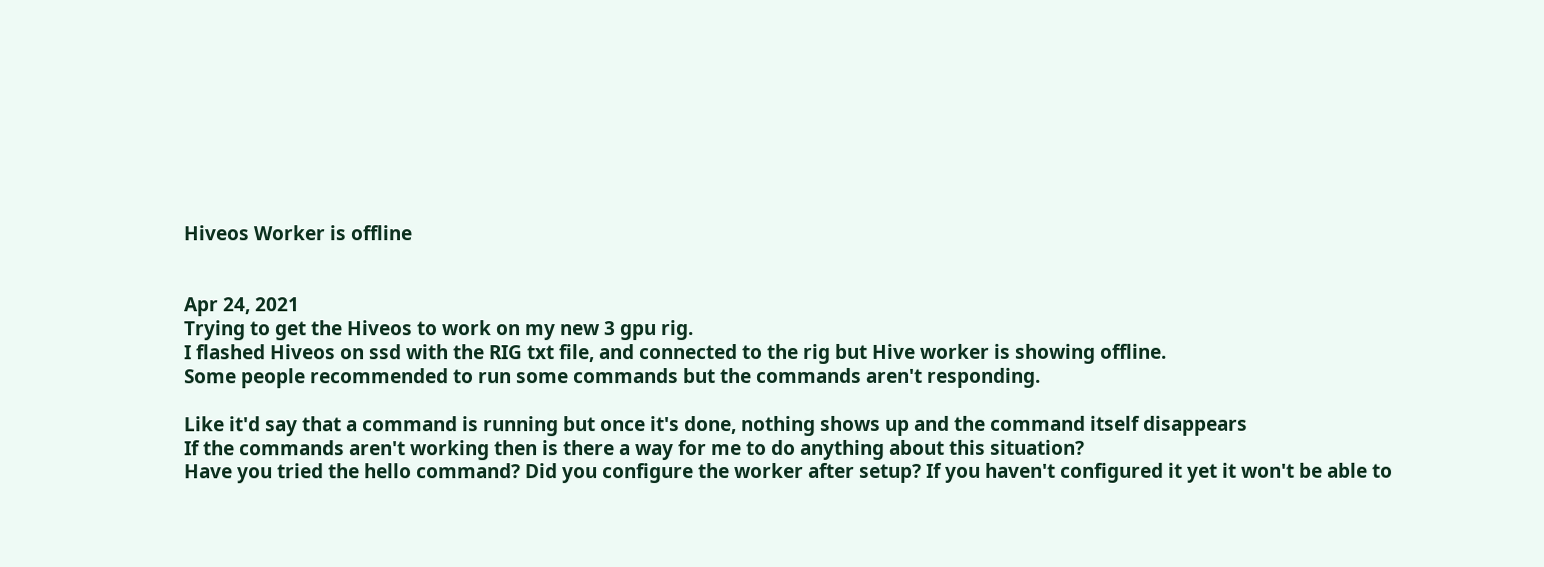Hiveos Worker is offline


Apr 24, 2021
Trying to get the Hiveos to work on my new 3 gpu rig.
I flashed Hiveos on ssd with the RIG txt file, and connected to the rig but Hive worker is showing offline.
Some people recommended to run some commands but the commands aren't responding.

Like it'd say that a command is running but once it's done, nothing shows up and the command itself disappears
If the commands aren't working then is there a way for me to do anything about this situation?
Have you tried the hello command? Did you configure the worker after setup? If you haven't configured it yet it won't be able to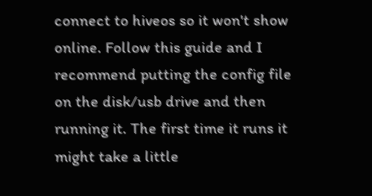connect to hiveos so it won't show online. Follow this guide and I recommend putting the config file on the disk/usb drive and then running it. The first time it runs it might take a little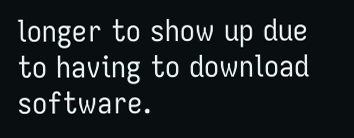longer to show up due to having to download software.